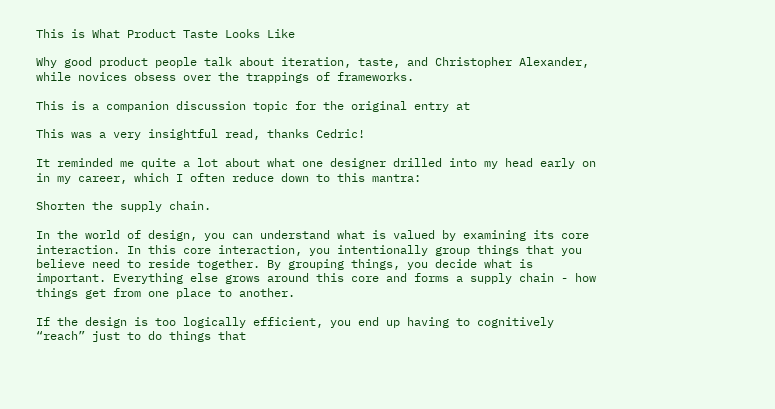This is What Product Taste Looks Like

Why good product people talk about iteration, taste, and Christopher Alexander, while novices obsess over the trappings of frameworks.

This is a companion discussion topic for the original entry at

This was a very insightful read, thanks Cedric!

It reminded me quite a lot about what one designer drilled into my head early on in my career, which I often reduce down to this mantra:

Shorten the supply chain.

In the world of design, you can understand what is valued by examining its core interaction. In this core interaction, you intentionally group things that you believe need to reside together. By grouping things, you decide what is important. Everything else grows around this core and forms a supply chain - how things get from one place to another.

If the design is too logically efficient, you end up having to cognitively “reach” just to do things that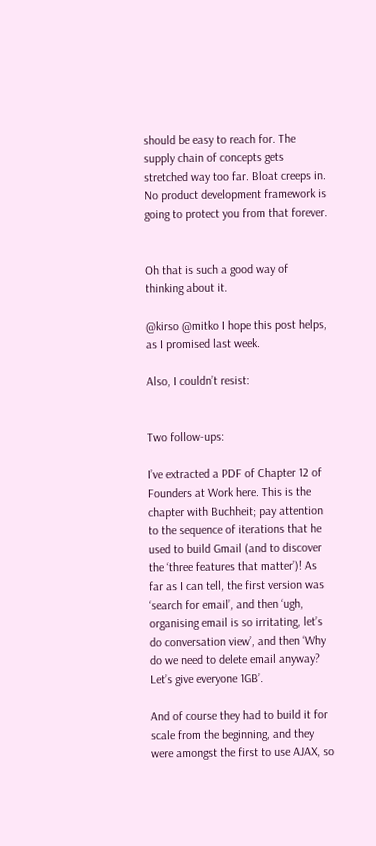should be easy to reach for. The supply chain of concepts gets stretched way too far. Bloat creeps in. No product development framework is going to protect you from that forever.


Oh that is such a good way of thinking about it.

@kirso @mitko I hope this post helps, as I promised last week.

Also, I couldn’t resist:


Two follow-ups:

I’ve extracted a PDF of Chapter 12 of Founders at Work here. This is the chapter with Buchheit; pay attention to the sequence of iterations that he used to build Gmail (and to discover the ‘three features that matter’)! As far as I can tell, the first version was ‘search for email’, and then ‘ugh, organising email is so irritating, let’s do conversation view’, and then ‘Why do we need to delete email anyway? Let’s give everyone 1GB’.

And of course they had to build it for scale from the beginning, and they were amongst the first to use AJAX, so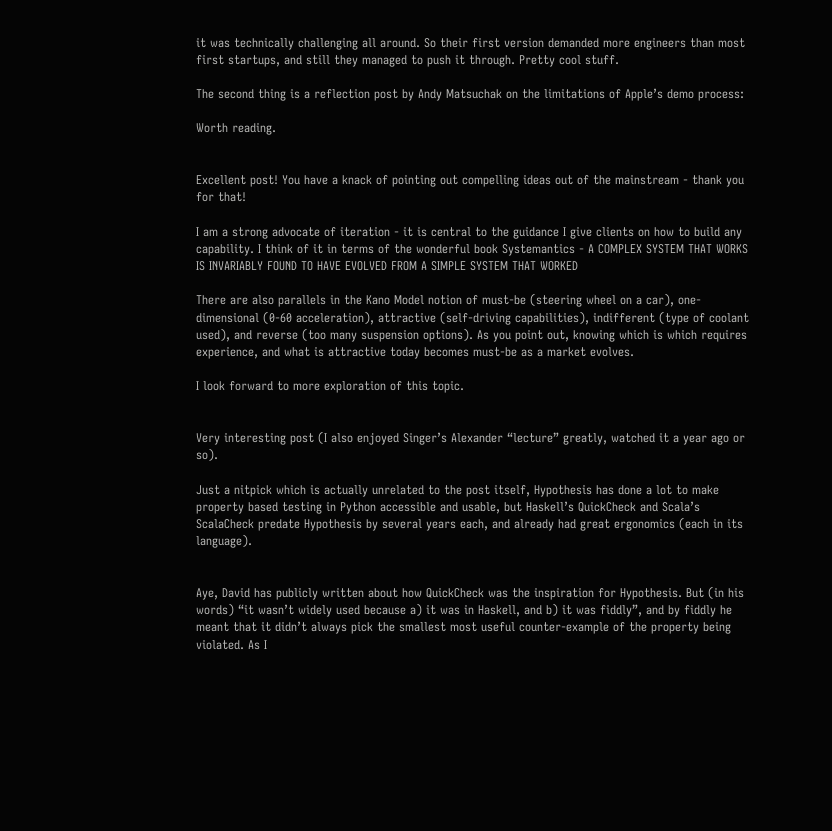it was technically challenging all around. So their first version demanded more engineers than most first startups, and still they managed to push it through. Pretty cool stuff.

The second thing is a reflection post by Andy Matsuchak on the limitations of Apple’s demo process:

Worth reading.


Excellent post! You have a knack of pointing out compelling ideas out of the mainstream - thank you for that!

I am a strong advocate of iteration - it is central to the guidance I give clients on how to build any capability. I think of it in terms of the wonderful book Systemantics - A COMPLEX SYSTEM THAT WORKS IS INVARIABLY FOUND TO HAVE EVOLVED FROM A SIMPLE SYSTEM THAT WORKED

There are also parallels in the Kano Model notion of must-be (steering wheel on a car), one-dimensional (0-60 acceleration), attractive (self-driving capabilities), indifferent (type of coolant used), and reverse (too many suspension options). As you point out, knowing which is which requires experience, and what is attractive today becomes must-be as a market evolves.

I look forward to more exploration of this topic.


Very interesting post (I also enjoyed Singer’s Alexander “lecture” greatly, watched it a year ago or so).

Just a nitpick which is actually unrelated to the post itself, Hypothesis has done a lot to make property based testing in Python accessible and usable, but Haskell’s QuickCheck and Scala’s ScalaCheck predate Hypothesis by several years each, and already had great ergonomics (each in its language).


Aye, David has publicly written about how QuickCheck was the inspiration for Hypothesis. But (in his words) “it wasn’t widely used because a) it was in Haskell, and b) it was fiddly”, and by fiddly he meant that it didn’t always pick the smallest most useful counter-example of the property being violated. As I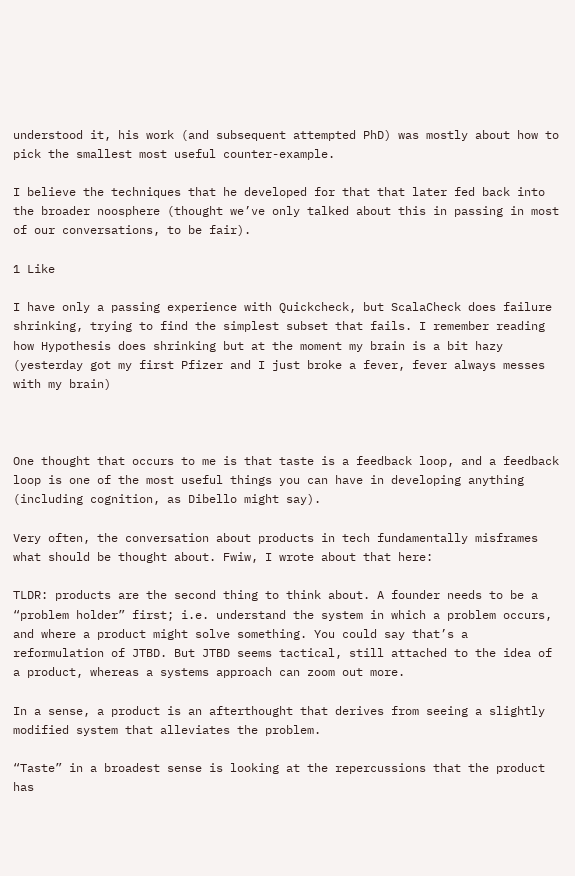understood it, his work (and subsequent attempted PhD) was mostly about how to pick the smallest most useful counter-example.

I believe the techniques that he developed for that that later fed back into the broader noosphere (thought we’ve only talked about this in passing in most of our conversations, to be fair).

1 Like

I have only a passing experience with Quickcheck, but ScalaCheck does failure shrinking, trying to find the simplest subset that fails. I remember reading how Hypothesis does shrinking but at the moment my brain is a bit hazy (yesterday got my first Pfizer and I just broke a fever, fever always messes with my brain)



One thought that occurs to me is that taste is a feedback loop, and a feedback loop is one of the most useful things you can have in developing anything (including cognition, as Dibello might say).

Very often, the conversation about products in tech fundamentally misframes what should be thought about. Fwiw, I wrote about that here:

TLDR: products are the second thing to think about. A founder needs to be a “problem holder” first; i.e. understand the system in which a problem occurs, and where a product might solve something. You could say that’s a reformulation of JTBD. But JTBD seems tactical, still attached to the idea of a product, whereas a systems approach can zoom out more.

In a sense, a product is an afterthought that derives from seeing a slightly modified system that alleviates the problem.

“Taste” in a broadest sense is looking at the repercussions that the product has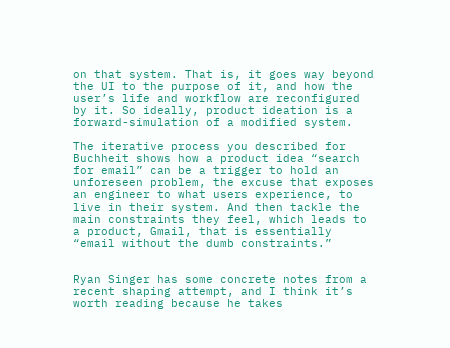on that system. That is, it goes way beyond the UI to the purpose of it, and how the user’s life and workflow are reconfigured by it. So ideally, product ideation is a forward-simulation of a modified system.

The iterative process you described for Buchheit shows how a product idea “search for email” can be a trigger to hold an unforeseen problem, the excuse that exposes an engineer to what users experience, to live in their system. And then tackle the main constraints they feel, which leads to a product, Gmail, that is essentially “email without the dumb constraints.”


Ryan Singer has some concrete notes from a recent shaping attempt, and I think it’s worth reading because he takes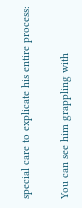special care to explicate his entire process:

You can see him grappling with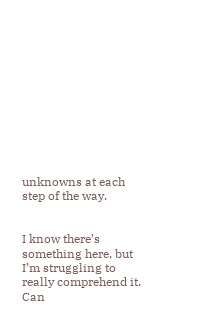unknowns at each step of the way.


I know there’s something here, but I’m struggling to really comprehend it. Can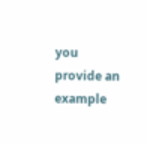you provide an example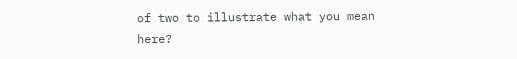of two to illustrate what you mean here?